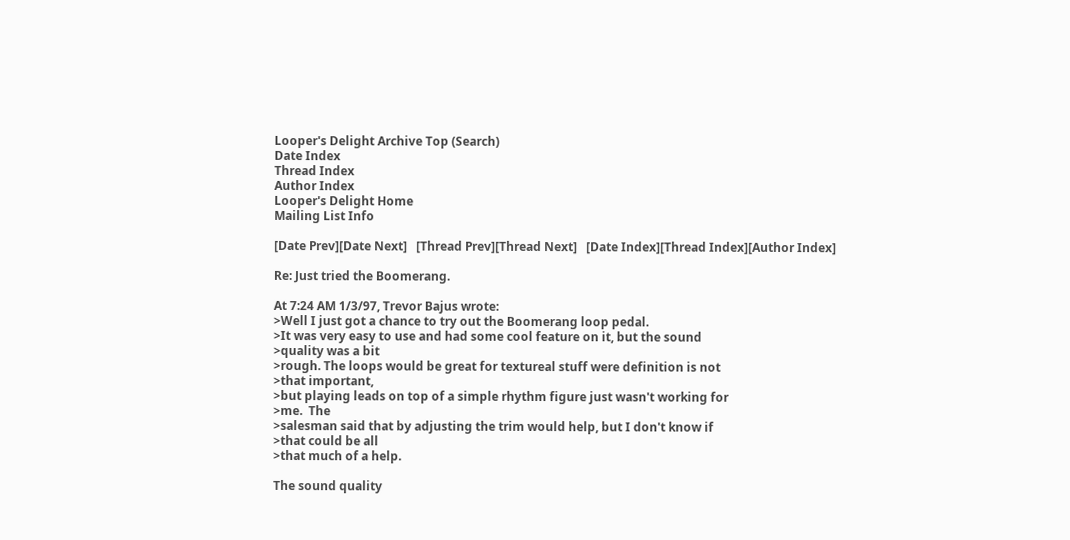Looper's Delight Archive Top (Search)
Date Index
Thread Index
Author Index
Looper's Delight Home
Mailing List Info

[Date Prev][Date Next]   [Thread Prev][Thread Next]   [Date Index][Thread Index][Author Index]

Re: Just tried the Boomerang.

At 7:24 AM 1/3/97, Trevor Bajus wrote:
>Well I just got a chance to try out the Boomerang loop pedal.
>It was very easy to use and had some cool feature on it, but the sound
>quality was a bit
>rough. The loops would be great for textureal stuff were definition is not
>that important,
>but playing leads on top of a simple rhythm figure just wasn't working for
>me.  The
>salesman said that by adjusting the trim would help, but I don't know if
>that could be all
>that much of a help.

The sound quality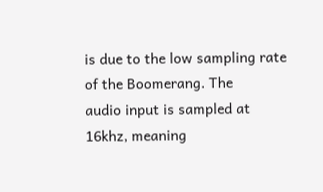is due to the low sampling rate of the Boomerang. The
audio input is sampled at 16khz, meaning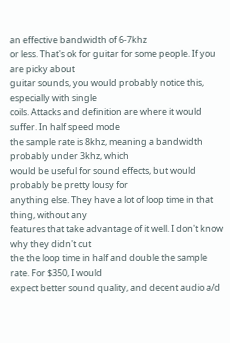an effective bandwidth of 6-7khz
or less. That's ok for guitar for some people. If you are picky about
guitar sounds, you would probably notice this, especially with single
coils. Attacks and definition are where it would suffer. In half speed mode
the sample rate is 8khz, meaning a bandwidth probably under 3khz, which
would be useful for sound effects, but would probably be pretty lousy for
anything else. They have a lot of loop time in that thing, without any
features that take advantage of it well. I don't know why they didn't cut
the the loop time in half and double the sample rate. For $350, I would
expect better sound quality, and decent audio a/d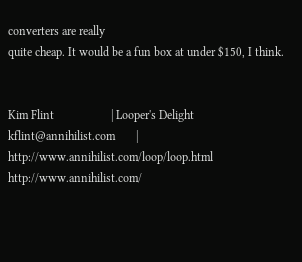converters are really
quite cheap. It would be a fun box at under $150, I think.


Kim Flint                   | Looper's Delight
kflint@annihilist.com       | http://www.annihilist.com/loop/loop.html
http://www.annihilist.com/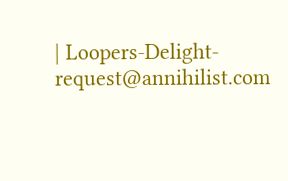| Loopers-Delight-request@annihilist.com